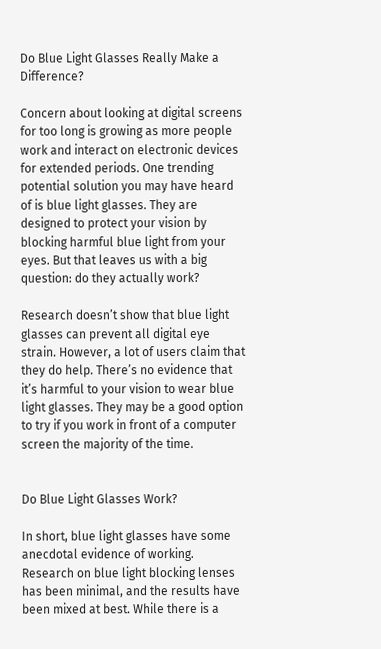Do Blue Light Glasses Really Make a Difference?

Concern about looking at digital screens for too long is growing as more people work and interact on electronic devices for extended periods. One trending potential solution you may have heard of is blue light glasses. They are designed to protect your vision by blocking harmful blue light from your eyes. But that leaves us with a big question: do they actually work?

Research doesn’t show that blue light glasses can prevent all digital eye strain. However, a lot of users claim that they do help. There’s no evidence that it’s harmful to your vision to wear blue light glasses. They may be a good option to try if you work in front of a computer screen the majority of the time.


Do Blue Light Glasses Work?

In short, blue light glasses have some anecdotal evidence of working. Research on blue light blocking lenses has been minimal, and the results have been mixed at best. While there is a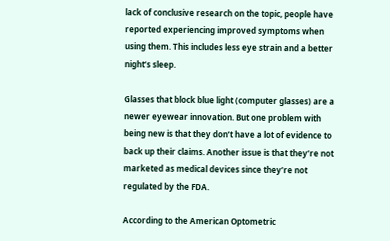lack of conclusive research on the topic, people have reported experiencing improved symptoms when using them. This includes less eye strain and a better night’s sleep.

Glasses that block blue light (computer glasses) are a newer eyewear innovation. But one problem with being new is that they don’t have a lot of evidence to back up their claims. Another issue is that they’re not marketed as medical devices since they’re not regulated by the FDA.

According to the American Optometric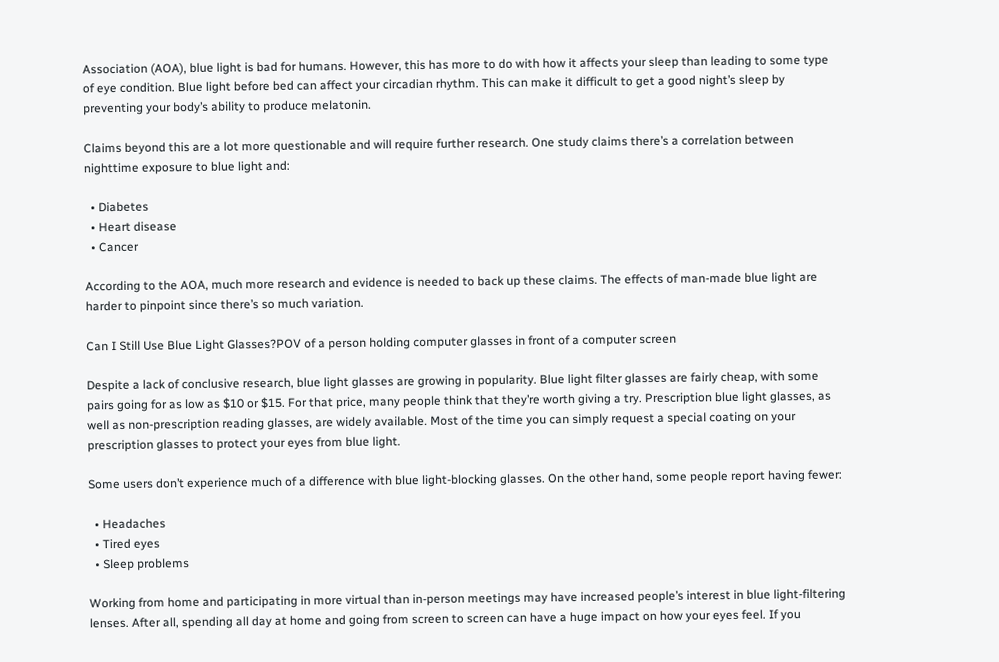Association (AOA), blue light is bad for humans. However, this has more to do with how it affects your sleep than leading to some type of eye condition. Blue light before bed can affect your circadian rhythm. This can make it difficult to get a good night’s sleep by preventing your body’s ability to produce melatonin.

Claims beyond this are a lot more questionable and will require further research. One study claims there’s a correlation between nighttime exposure to blue light and:

  • Diabetes
  • Heart disease
  • Cancer

According to the AOA, much more research and evidence is needed to back up these claims. The effects of man-made blue light are harder to pinpoint since there’s so much variation.

Can I Still Use Blue Light Glasses?POV of a person holding computer glasses in front of a computer screen

Despite a lack of conclusive research, blue light glasses are growing in popularity. Blue light filter glasses are fairly cheap, with some pairs going for as low as $10 or $15. For that price, many people think that they’re worth giving a try. Prescription blue light glasses, as well as non-prescription reading glasses, are widely available. Most of the time you can simply request a special coating on your prescription glasses to protect your eyes from blue light.

Some users don’t experience much of a difference with blue light-blocking glasses. On the other hand, some people report having fewer:

  • Headaches
  • Tired eyes
  • Sleep problems

Working from home and participating in more virtual than in-person meetings may have increased people’s interest in blue light-filtering lenses. After all, spending all day at home and going from screen to screen can have a huge impact on how your eyes feel. If you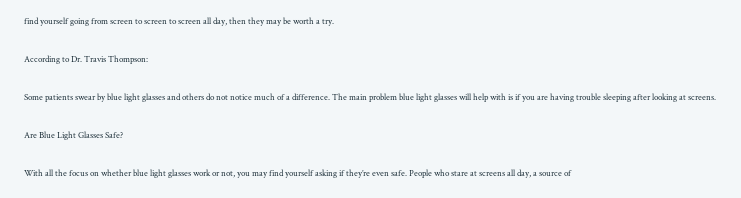find yourself going from screen to screen to screen all day, then they may be worth a try.

According to Dr. Travis Thompson:

Some patients swear by blue light glasses and others do not notice much of a difference. The main problem blue light glasses will help with is if you are having trouble sleeping after looking at screens.

Are Blue Light Glasses Safe?

With all the focus on whether blue light glasses work or not, you may find yourself asking if they’re even safe. People who stare at screens all day, a source of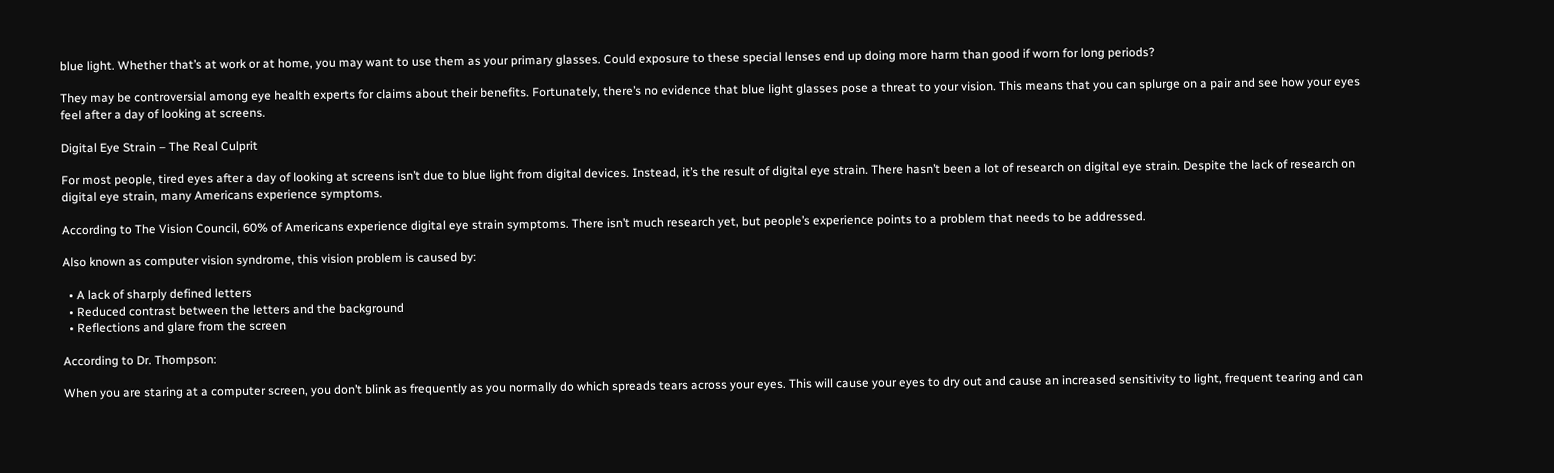blue light. Whether that’s at work or at home, you may want to use them as your primary glasses. Could exposure to these special lenses end up doing more harm than good if worn for long periods?

They may be controversial among eye health experts for claims about their benefits. Fortunately, there’s no evidence that blue light glasses pose a threat to your vision. This means that you can splurge on a pair and see how your eyes feel after a day of looking at screens.

Digital Eye Strain – The Real Culprit

For most people, tired eyes after a day of looking at screens isn’t due to blue light from digital devices. Instead, it’s the result of digital eye strain. There hasn’t been a lot of research on digital eye strain. Despite the lack of research on digital eye strain, many Americans experience symptoms.

According to The Vision Council, 60% of Americans experience digital eye strain symptoms. There isn’t much research yet, but people’s experience points to a problem that needs to be addressed.

Also known as computer vision syndrome, this vision problem is caused by:

  • A lack of sharply defined letters
  • Reduced contrast between the letters and the background
  • Reflections and glare from the screen

According to Dr. Thompson:

When you are staring at a computer screen, you don’t blink as frequently as you normally do which spreads tears across your eyes. This will cause your eyes to dry out and cause an increased sensitivity to light, frequent tearing and can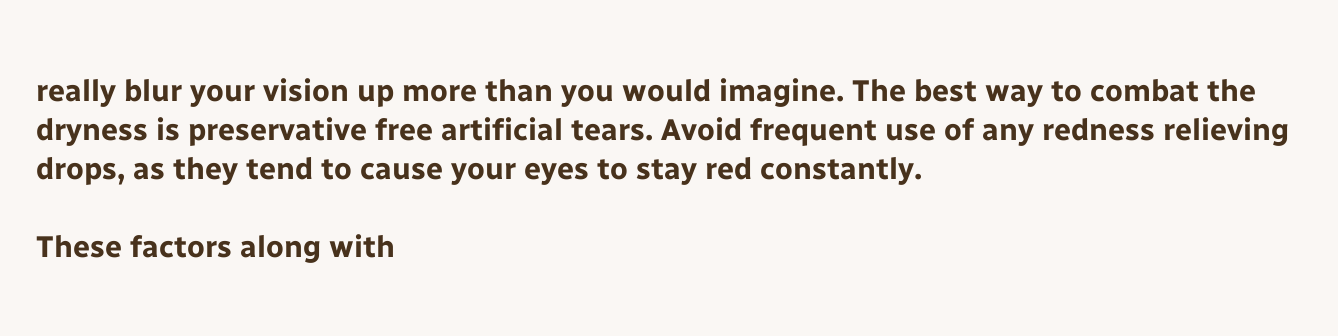really blur your vision up more than you would imagine. The best way to combat the dryness is preservative free artificial tears. Avoid frequent use of any redness relieving drops, as they tend to cause your eyes to stay red constantly.

These factors along with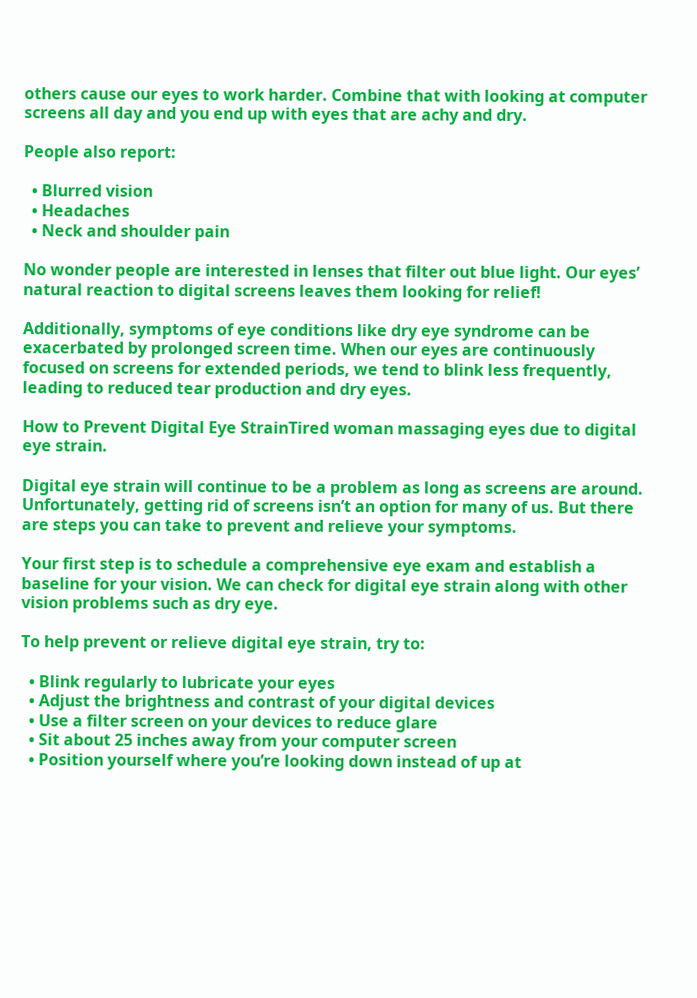others cause our eyes to work harder. Combine that with looking at computer screens all day and you end up with eyes that are achy and dry.

People also report:

  • Blurred vision
  • Headaches
  • Neck and shoulder pain

No wonder people are interested in lenses that filter out blue light. Our eyes’ natural reaction to digital screens leaves them looking for relief!

Additionally, symptoms of eye conditions like dry eye syndrome can be exacerbated by prolonged screen time. When our eyes are continuously focused on screens for extended periods, we tend to blink less frequently, leading to reduced tear production and dry eyes.

How to Prevent Digital Eye StrainTired woman massaging eyes due to digital eye strain.

Digital eye strain will continue to be a problem as long as screens are around. Unfortunately, getting rid of screens isn’t an option for many of us. But there are steps you can take to prevent and relieve your symptoms.

Your first step is to schedule a comprehensive eye exam and establish a baseline for your vision. We can check for digital eye strain along with other vision problems such as dry eye.

To help prevent or relieve digital eye strain, try to:

  • Blink regularly to lubricate your eyes
  • Adjust the brightness and contrast of your digital devices
  • Use a filter screen on your devices to reduce glare
  • Sit about 25 inches away from your computer screen
  • Position yourself where you’re looking down instead of up at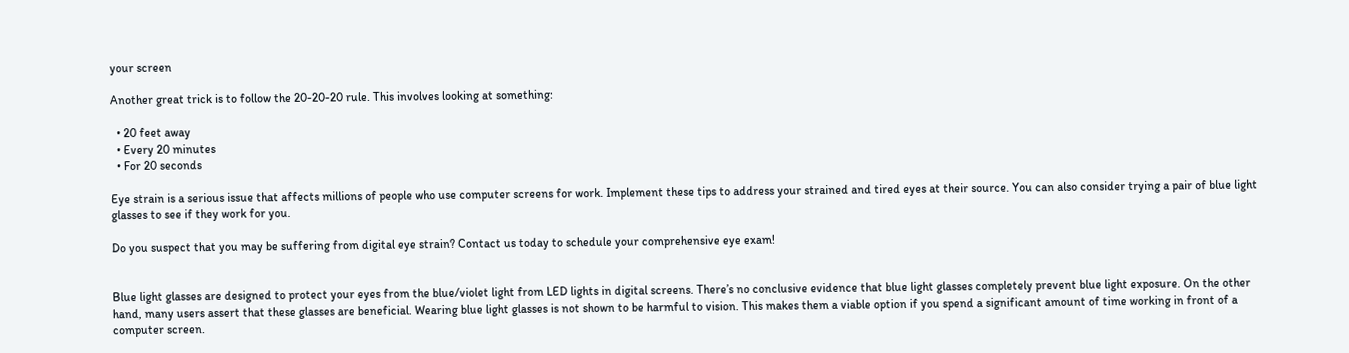your screen

Another great trick is to follow the 20-20-20 rule. This involves looking at something:

  • 20 feet away
  • Every 20 minutes
  • For 20 seconds

Eye strain is a serious issue that affects millions of people who use computer screens for work. Implement these tips to address your strained and tired eyes at their source. You can also consider trying a pair of blue light glasses to see if they work for you.

Do you suspect that you may be suffering from digital eye strain? Contact us today to schedule your comprehensive eye exam!


Blue light glasses are designed to protect your eyes from the blue/violet light from LED lights in digital screens. There’s no conclusive evidence that blue light glasses completely prevent blue light exposure. On the other hand, many users assert that these glasses are beneficial. Wearing blue light glasses is not shown to be harmful to vision. This makes them a viable option if you spend a significant amount of time working in front of a computer screen.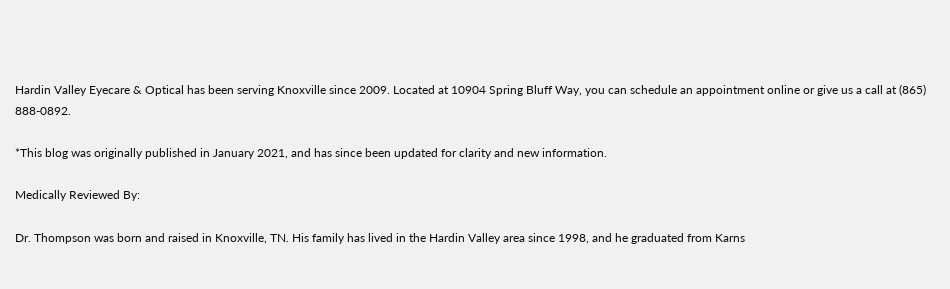Hardin Valley Eyecare & Optical has been serving Knoxville since 2009. Located at 10904 Spring Bluff Way, you can schedule an appointment online or give us a call at (865) 888-0892.

*This blog was originally published in January 2021, and has since been updated for clarity and new information.

Medically Reviewed By:

Dr. Thompson was born and raised in Knoxville, TN. His family has lived in the Hardin Valley area since 1998, and he graduated from Karns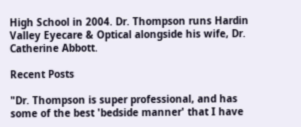High School in 2004. Dr. Thompson runs Hardin Valley Eyecare & Optical alongside his wife, Dr. Catherine Abbott.

Recent Posts

"Dr. Thompson is super professional, and has some of the best 'bedside manner' that I have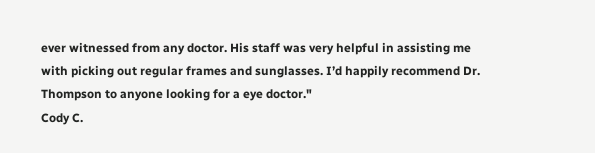ever witnessed from any doctor. His staff was very helpful in assisting me with picking out regular frames and sunglasses. I’d happily recommend Dr. Thompson to anyone looking for a eye doctor."
Cody C.